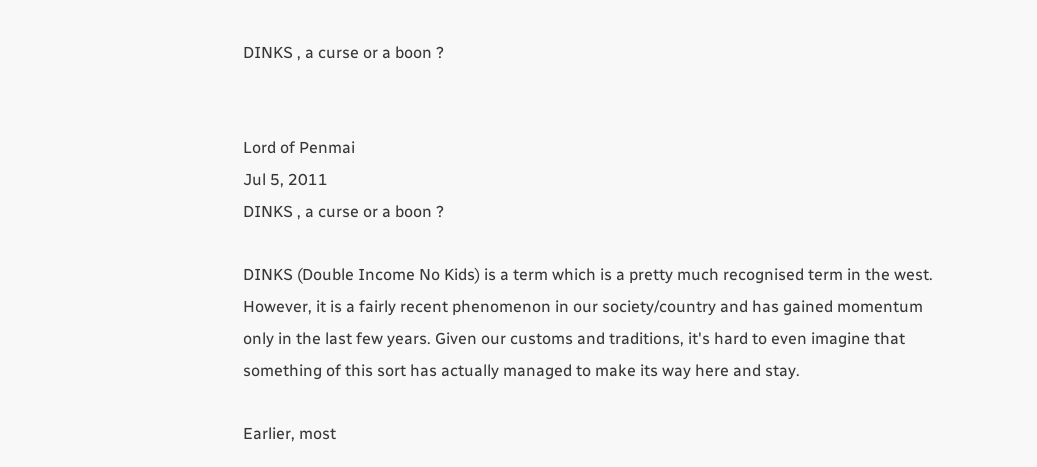DINKS , a curse or a boon ?


Lord of Penmai
Jul 5, 2011
DINKS , a curse or a boon ?

DINKS (Double Income No Kids) is a term which is a pretty much recognised term in the west. However, it is a fairly recent phenomenon in our society/country and has gained momentum only in the last few years. Given our customs and traditions, it's hard to even imagine that something of this sort has actually managed to make its way here and stay.

Earlier, most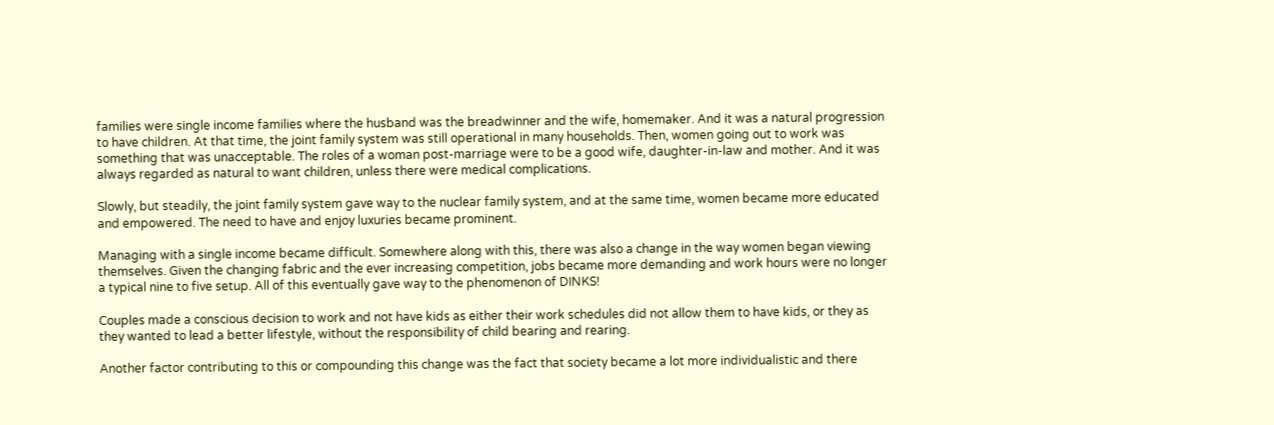families were single income families where the husband was the breadwinner and the wife, homemaker. And it was a natural progression to have children. At that time, the joint family system was still operational in many households. Then, women going out to work was something that was unacceptable. The roles of a woman post-marriage were to be a good wife, daughter-in-law and mother. And it was always regarded as natural to want children, unless there were medical complications.

Slowly, but steadily, the joint family system gave way to the nuclear family system, and at the same time, women became more educated and empowered. The need to have and enjoy luxuries became prominent.

Managing with a single income became difficult. Somewhere along with this, there was also a change in the way women began viewing themselves. Given the changing fabric and the ever increasing competition, jobs became more demanding and work hours were no longer a typical nine to five setup. All of this eventually gave way to the phenomenon of DINKS!

Couples made a conscious decision to work and not have kids as either their work schedules did not allow them to have kids, or they as they wanted to lead a better lifestyle, without the responsibility of child bearing and rearing.

Another factor contributing to this or compounding this change was the fact that society became a lot more individualistic and there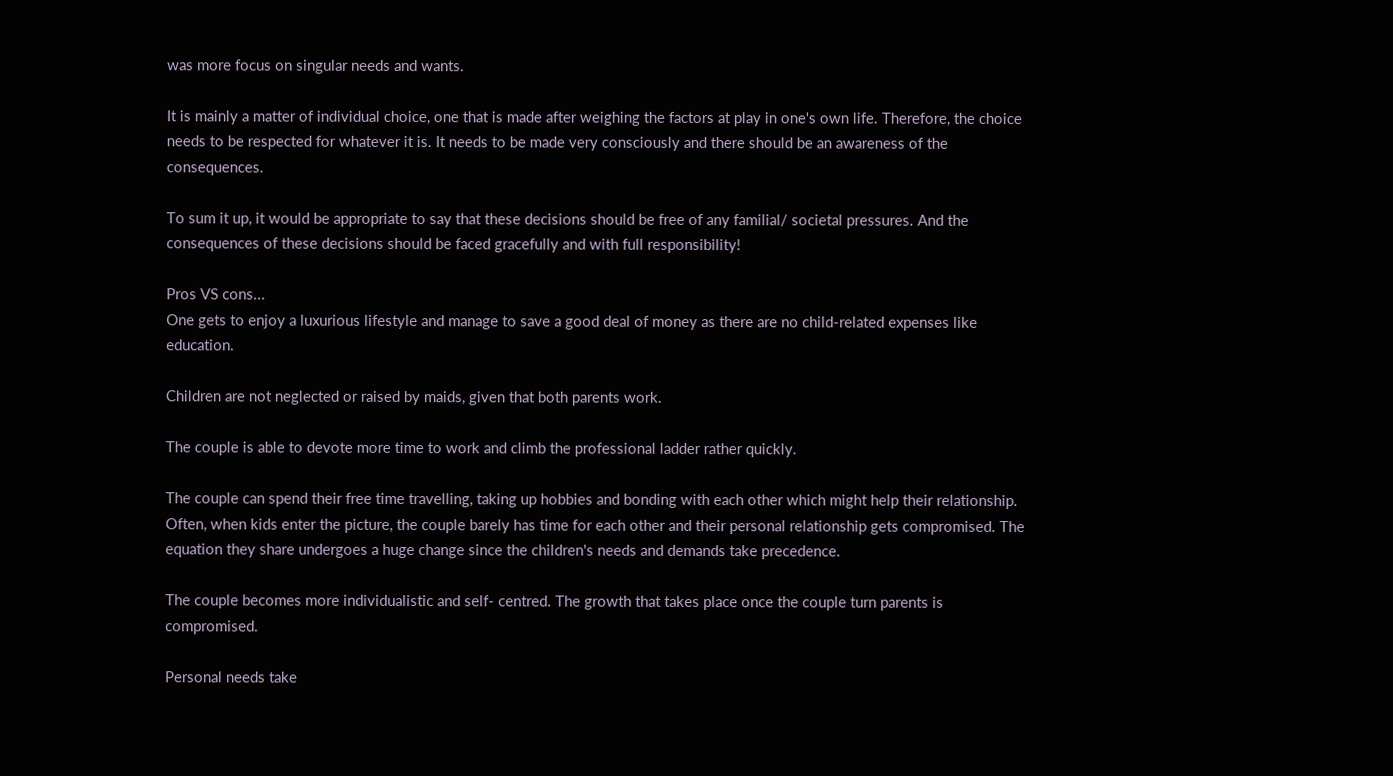was more focus on singular needs and wants.

It is mainly a matter of individual choice, one that is made after weighing the factors at play in one's own life. Therefore, the choice needs to be respected for whatever it is. It needs to be made very consciously and there should be an awareness of the consequences.

To sum it up, it would be appropriate to say that these decisions should be free of any familial/ societal pressures. And the consequences of these decisions should be faced gracefully and with full responsibility!

Pros VS cons...
One gets to enjoy a luxurious lifestyle and manage to save a good deal of money as there are no child-related expenses like education.

Children are not neglected or raised by maids, given that both parents work.

The couple is able to devote more time to work and climb the professional ladder rather quickly.

The couple can spend their free time travelling, taking up hobbies and bonding with each other which might help their relationship. Often, when kids enter the picture, the couple barely has time for each other and their personal relationship gets compromised. The equation they share undergoes a huge change since the children's needs and demands take precedence.

The couple becomes more individualistic and self- centred. The growth that takes place once the couple turn parents is compromised.

Personal needs take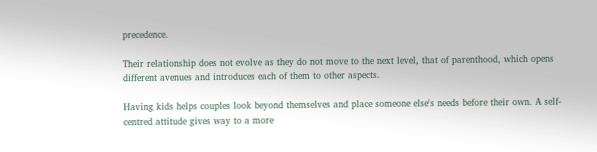precedence.

Their relationship does not evolve as they do not move to the next level, that of parenthood, which opens different avenues and introduces each of them to other aspects.

Having kids helps couples look beyond themselves and place someone else's needs before their own. A self-centred attitude gives way to a more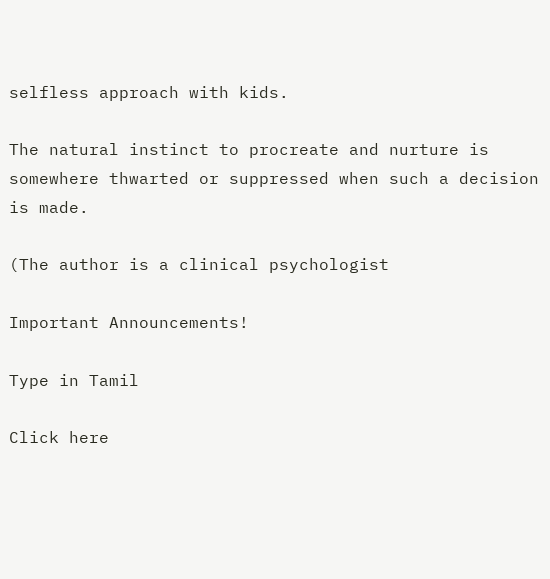selfless approach with kids.

The natural instinct to procreate and nurture is somewhere thwarted or suppressed when such a decision is made.

(The author is a clinical psychologist

Important Announcements!

Type in Tamil

Click here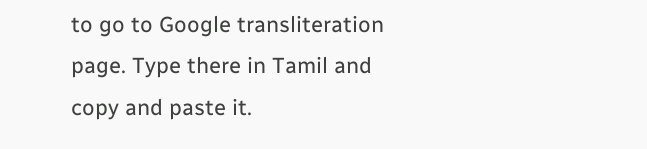to go to Google transliteration page. Type there in Tamil and copy and paste it.